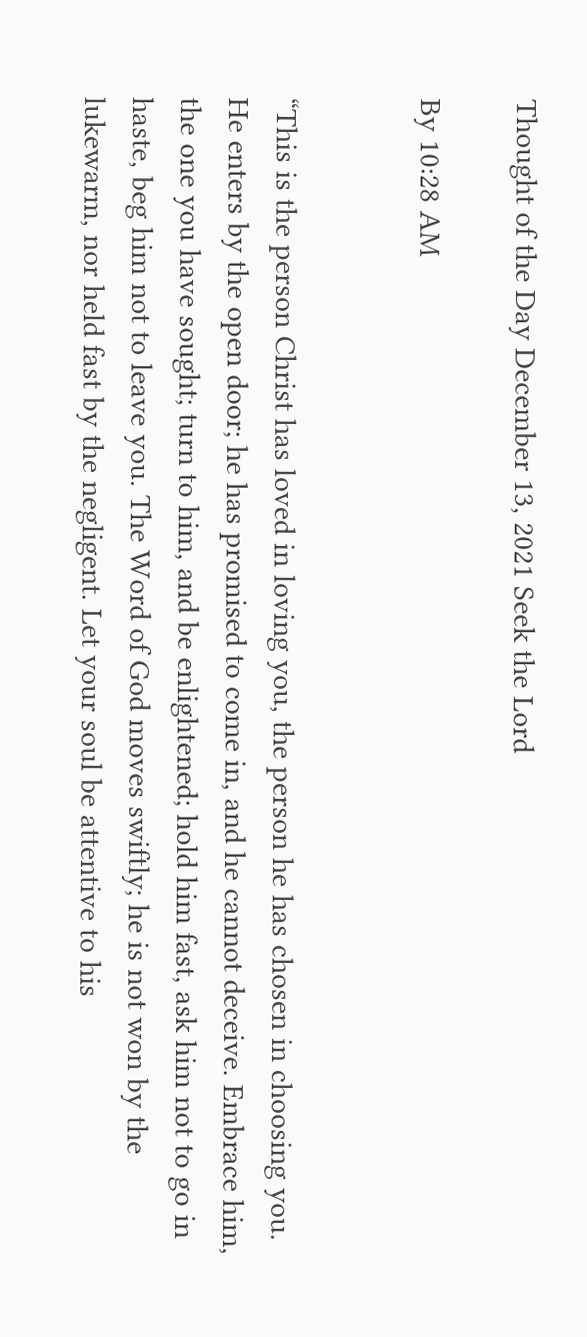Thought of the Day December 13, 2021 Seek the Lord

By 10:28 AM


“This is the person Christ has loved in loving you, the person he has chosen in choosing you. He enters by the open door; he has promised to come in, and he cannot deceive. Embrace him, the one you have sought; turn to him, and be enlightened; hold him fast, ask him not to go in haste, beg him not to leave you. The Word of God moves swiftly; he is not won by the lukewarm, nor held fast by the negligent. Let your soul be attentive to his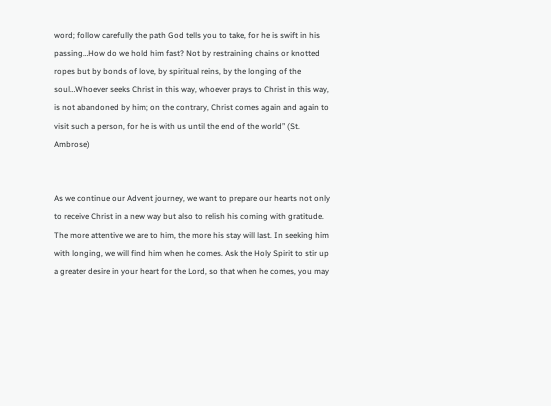word; follow carefully the path God tells you to take, for he is swift in his passing…How do we hold him fast? Not by restraining chains or knotted ropes but by bonds of love, by spiritual reins, by the longing of the soul…Whoever seeks Christ in this way, whoever prays to Christ in this way, is not abandoned by him; on the contrary, Christ comes again and again to visit such a person, for he is with us until the end of the world” (St. Ambrose)


As we continue our Advent journey, we want to prepare our hearts not only to receive Christ in a new way but also to relish his coming with gratitude. The more attentive we are to him, the more his stay will last. In seeking him with longing, we will find him when he comes. Ask the Holy Spirit to stir up a greater desire in your heart for the Lord, so that when he comes, you may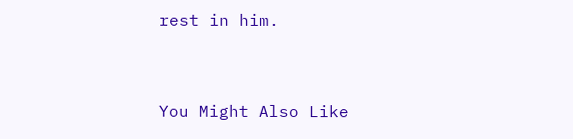rest in him.


You Might Also Like